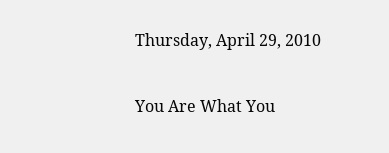Thursday, April 29, 2010

You Are What You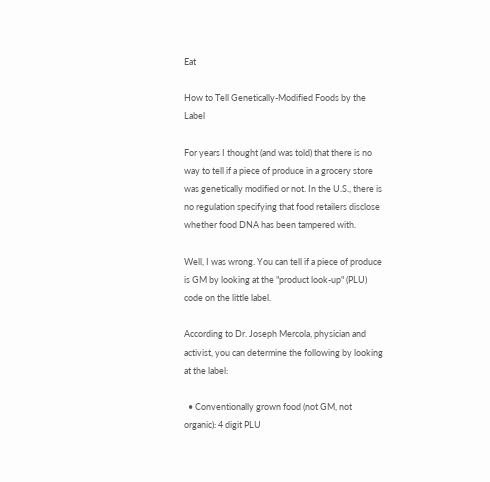Eat

How to Tell Genetically-Modified Foods by the Label

For years I thought (and was told) that there is no way to tell if a piece of produce in a grocery store was genetically modified or not. In the U.S., there is no regulation specifying that food retailers disclose whether food DNA has been tampered with.

Well, I was wrong. You can tell if a piece of produce is GM by looking at the "product look-up" (PLU) code on the little label.

According to Dr. Joseph Mercola, physician and activist, you can determine the following by looking at the label:

  • Conventionally grown food (not GM, not organic): 4 digit PLU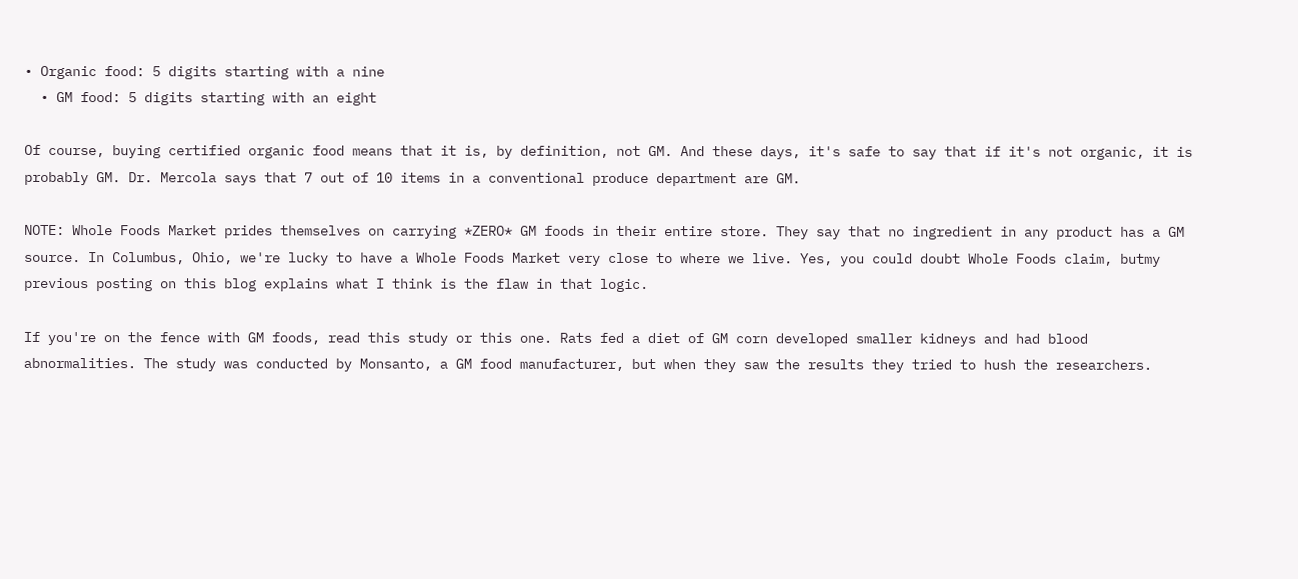• Organic food: 5 digits starting with a nine
  • GM food: 5 digits starting with an eight

Of course, buying certified organic food means that it is, by definition, not GM. And these days, it's safe to say that if it's not organic, it is probably GM. Dr. Mercola says that 7 out of 10 items in a conventional produce department are GM.

NOTE: Whole Foods Market prides themselves on carrying *ZERO* GM foods in their entire store. They say that no ingredient in any product has a GM source. In Columbus, Ohio, we're lucky to have a Whole Foods Market very close to where we live. Yes, you could doubt Whole Foods claim, butmy previous posting on this blog explains what I think is the flaw in that logic.

If you're on the fence with GM foods, read this study or this one. Rats fed a diet of GM corn developed smaller kidneys and had blood abnormalities. The study was conducted by Monsanto, a GM food manufacturer, but when they saw the results they tried to hush the researchers.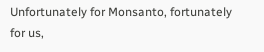Unfortunately for Monsanto, fortunately for us,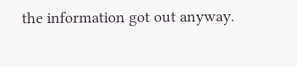the information got out anyway.